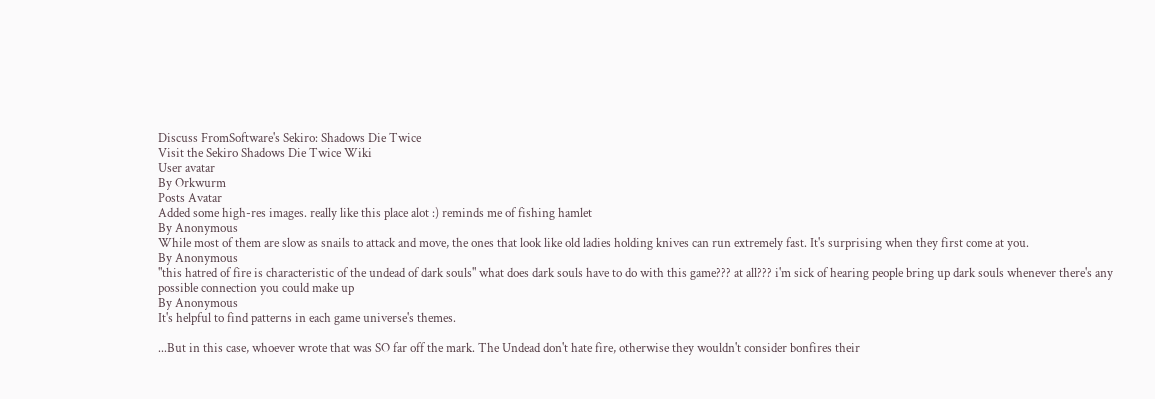Discuss FromSoftware's Sekiro: Shadows Die Twice
Visit the Sekiro Shadows Die Twice Wiki
User avatar
By Orkwurm
Posts Avatar
Added some high-res images. really like this place alot :) reminds me of fishing hamlet
By Anonymous
While most of them are slow as snails to attack and move, the ones that look like old ladies holding knives can run extremely fast. It's surprising when they first come at you.
By Anonymous
"this hatred of fire is characteristic of the undead of dark souls" what does dark souls have to do with this game??? at all??? i'm sick of hearing people bring up dark souls whenever there's any possible connection you could make up
By Anonymous
It's helpful to find patterns in each game universe's themes.

...But in this case, whoever wrote that was SO far off the mark. The Undead don't hate fire, otherwise they wouldn't consider bonfires their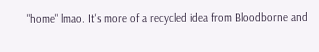"home" lmao. It's more of a recycled idea from Bloodborne and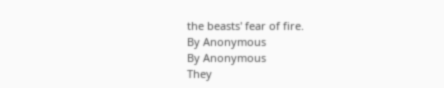the beasts' fear of fire.
By Anonymous
By Anonymous
They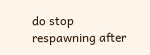do stop respawning after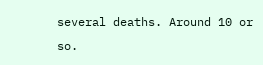several deaths. Around 10 or so.